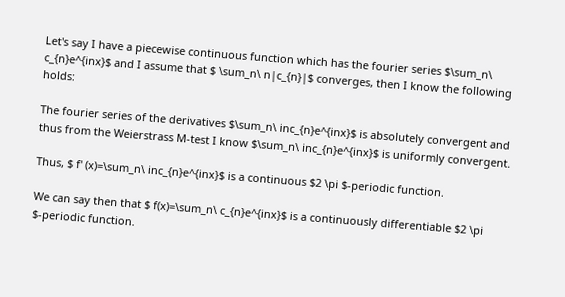Let's say I have a piecewise continuous function which has the fourier series $\sum_n\ c_{n}e^{inx}$ and I assume that $ \sum_n\ n|c_{n}|$ converges, then I know the following holds:

The fourier series of the derivatives $\sum_n\ inc_{n}e^{inx}$ is absolutely convergent and thus from the Weierstrass M-test I know $\sum_n\ inc_{n}e^{inx}$ is uniformly convergent.

Thus, $ f' (x)=\sum_n\ inc_{n}e^{inx}$ is a continuous $2 \pi $-periodic function.

We can say then that $ f(x)=\sum_n\ c_{n}e^{inx}$ is a continuously differentiable $2 \pi $-periodic function.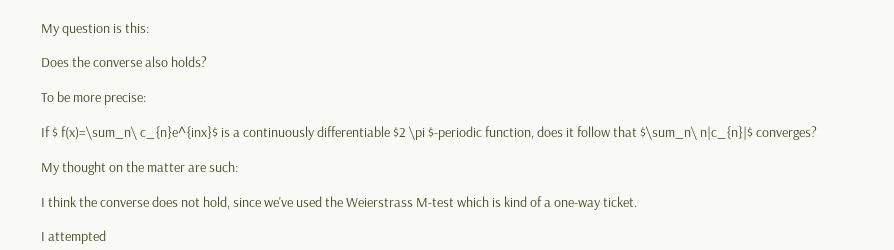My question is this:

Does the converse also holds?

To be more precise:

If $ f(x)=\sum_n\ c_{n}e^{inx}$ is a continuously differentiable $2 \pi $-periodic function, does it follow that $\sum_n\ n|c_{n}|$ converges?

My thought on the matter are such:

I think the converse does not hold, since we've used the Weierstrass M-test which is kind of a one-way ticket.

I attempted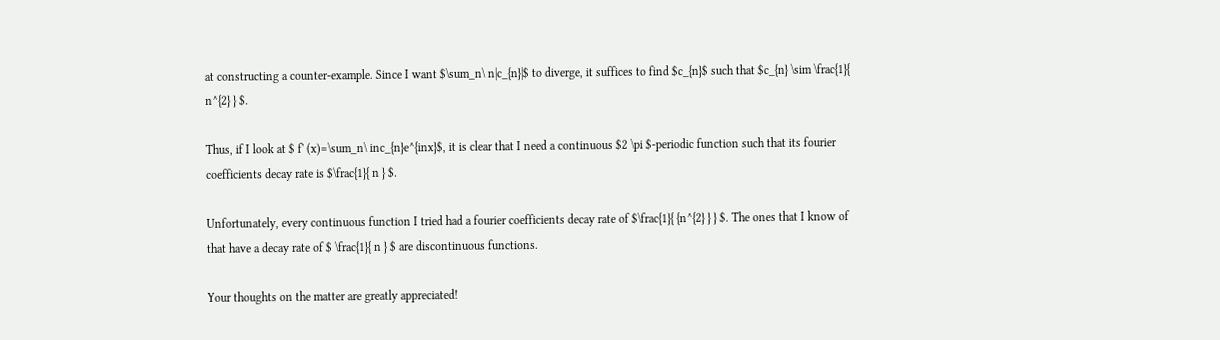at constructing a counter-example. Since I want $\sum_n\ n|c_{n}|$ to diverge, it suffices to find $c_{n}$ such that $c_{n} \sim \frac{1}{ n^{2} } $.

Thus, if I look at $ f' (x)=\sum_n\ inc_{n}e^{inx}$, it is clear that I need a continuous $2 \pi $-periodic function such that its fourier coefficients decay rate is $\frac{1}{ n } $.

Unfortunately, every continuous function I tried had a fourier coefficients decay rate of $\frac{1}{ {n^{2} } } $. The ones that I know of that have a decay rate of $ \frac{1}{ n } $ are discontinuous functions.

Your thoughts on the matter are greatly appreciated!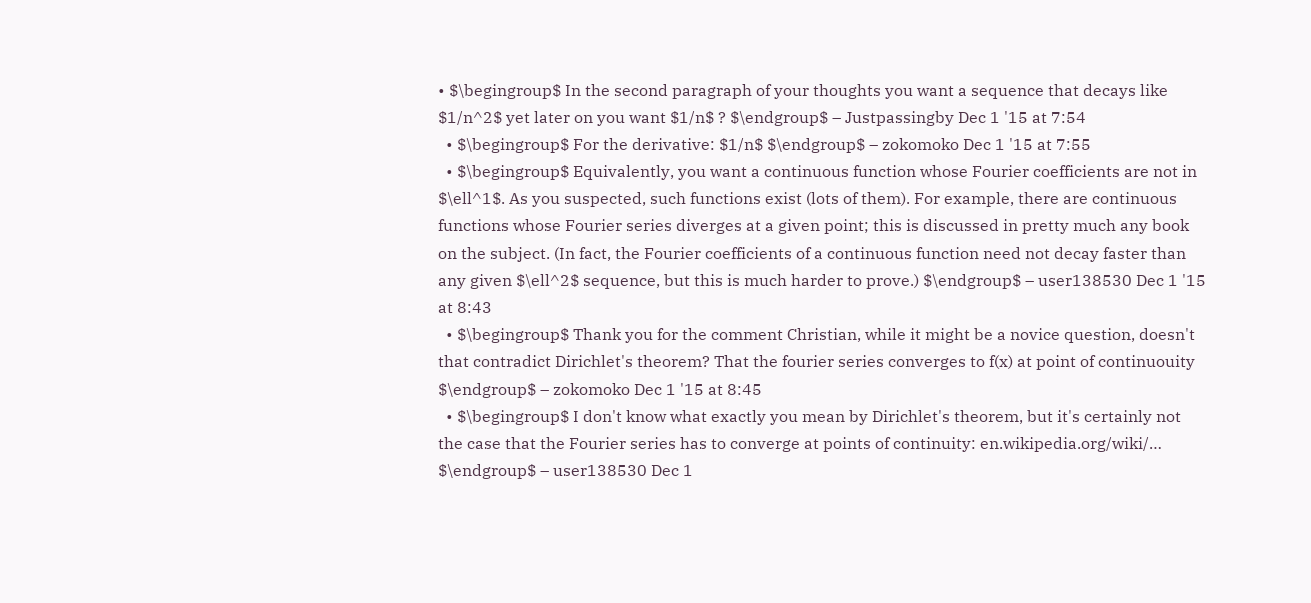• $\begingroup$ In the second paragraph of your thoughts you want a sequence that decays like $1/n^2$ yet later on you want $1/n$ ? $\endgroup$ – Justpassingby Dec 1 '15 at 7:54
  • $\begingroup$ For the derivative: $1/n$ $\endgroup$ – zokomoko Dec 1 '15 at 7:55
  • $\begingroup$ Equivalently, you want a continuous function whose Fourier coefficients are not in $\ell^1$. As you suspected, such functions exist (lots of them). For example, there are continuous functions whose Fourier series diverges at a given point; this is discussed in pretty much any book on the subject. (In fact, the Fourier coefficients of a continuous function need not decay faster than any given $\ell^2$ sequence, but this is much harder to prove.) $\endgroup$ – user138530 Dec 1 '15 at 8:43
  • $\begingroup$ Thank you for the comment Christian, while it might be a novice question, doesn't that contradict Dirichlet's theorem? That the fourier series converges to f(x) at point of continuouity $\endgroup$ – zokomoko Dec 1 '15 at 8:45
  • $\begingroup$ I don't know what exactly you mean by Dirichlet's theorem, but it's certainly not the case that the Fourier series has to converge at points of continuity: en.wikipedia.org/wiki/… $\endgroup$ – user138530 Dec 1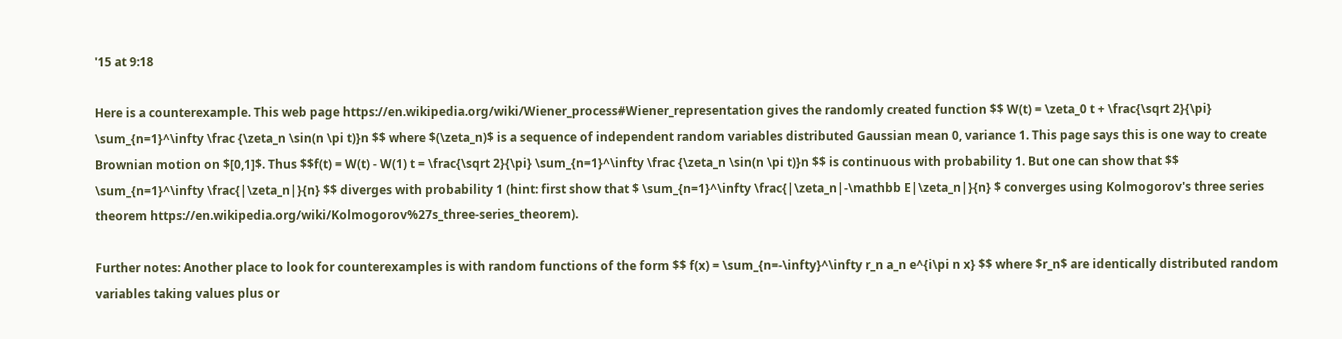'15 at 9:18

Here is a counterexample. This web page https://en.wikipedia.org/wiki/Wiener_process#Wiener_representation gives the randomly created function $$ W(t) = \zeta_0 t + \frac{\sqrt 2}{\pi} \sum_{n=1}^\infty \frac {\zeta_n \sin(n \pi t)}n $$ where $(\zeta_n)$ is a sequence of independent random variables distributed Gaussian mean 0, variance 1. This page says this is one way to create Brownian motion on $[0,1]$. Thus $$f(t) = W(t) - W(1) t = \frac{\sqrt 2}{\pi} \sum_{n=1}^\infty \frac {\zeta_n \sin(n \pi t)}n $$ is continuous with probability 1. But one can show that $$ \sum_{n=1}^\infty \frac{|\zeta_n|}{n} $$ diverges with probability 1 (hint: first show that $ \sum_{n=1}^\infty \frac{|\zeta_n|-\mathbb E|\zeta_n|}{n} $ converges using Kolmogorov's three series theorem https://en.wikipedia.org/wiki/Kolmogorov%27s_three-series_theorem).

Further notes: Another place to look for counterexamples is with random functions of the form $$ f(x) = \sum_{n=-\infty}^\infty r_n a_n e^{i\pi n x} $$ where $r_n$ are identically distributed random variables taking values plus or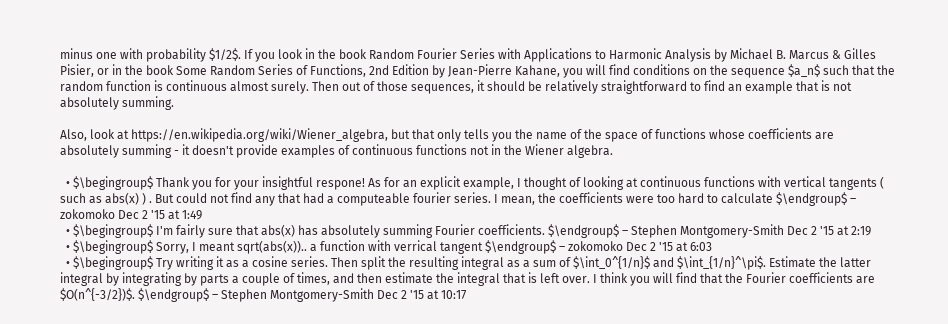minus one with probability $1/2$. If you look in the book Random Fourier Series with Applications to Harmonic Analysis by Michael B. Marcus & Gilles Pisier, or in the book Some Random Series of Functions, 2nd Edition by Jean-Pierre Kahane, you will find conditions on the sequence $a_n$ such that the random function is continuous almost surely. Then out of those sequences, it should be relatively straightforward to find an example that is not absolutely summing.

Also, look at https://en.wikipedia.org/wiki/Wiener_algebra, but that only tells you the name of the space of functions whose coefficients are absolutely summing - it doesn't provide examples of continuous functions not in the Wiener algebra.

  • $\begingroup$ Thank you for your insightful respone! As for an explicit example, I thought of looking at continuous functions with vertical tangents ( such as abs(x) ) . But could not find any that had a computeable fourier series. I mean, the coefficients were too hard to calculate $\endgroup$ – zokomoko Dec 2 '15 at 1:49
  • $\begingroup$ I'm fairly sure that abs(x) has absolutely summing Fourier coefficients. $\endgroup$ – Stephen Montgomery-Smith Dec 2 '15 at 2:19
  • $\begingroup$ Sorry, I meant sqrt(abs(x)).. a function with verrical tangent $\endgroup$ – zokomoko Dec 2 '15 at 6:03
  • $\begingroup$ Try writing it as a cosine series. Then split the resulting integral as a sum of $\int_0^{1/n}$ and $\int_{1/n}^\pi$. Estimate the latter integral by integrating by parts a couple of times, and then estimate the integral that is left over. I think you will find that the Fourier coefficients are $O(n^{-3/2})$. $\endgroup$ – Stephen Montgomery-Smith Dec 2 '15 at 10:17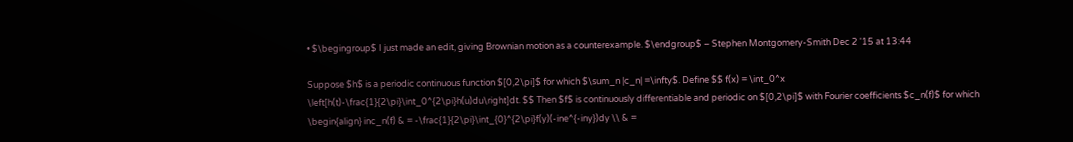• $\begingroup$ I just made an edit, giving Brownian motion as a counterexample. $\endgroup$ – Stephen Montgomery-Smith Dec 2 '15 at 13:44

Suppose $h$ is a periodic continuous function $[0,2\pi]$ for which $\sum_n |c_n| =\infty$. Define $$ f(x) = \int_0^x \left[h(t)-\frac{1}{2\pi}\int_0^{2\pi}h(u)du\right]dt. $$ Then $f$ is continuously differentiable and periodic on $[0,2\pi]$ with Fourier coefficients $c_n(f)$ for which \begin{align} inc_n(f) & = -\frac{1}{2\pi}\int_{0}^{2\pi}f(y)(-ine^{-iny})dy \\ & =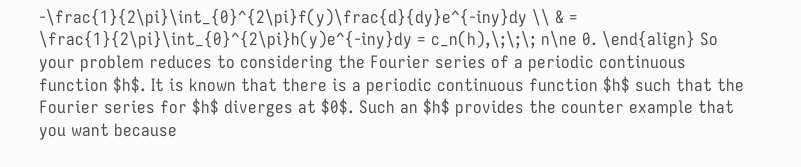-\frac{1}{2\pi}\int_{0}^{2\pi}f(y)\frac{d}{dy}e^{-iny}dy \\ & = \frac{1}{2\pi}\int_{0}^{2\pi}h(y)e^{-iny}dy = c_n(h),\;\;\; n\ne 0. \end{align} So your problem reduces to considering the Fourier series of a periodic continuous function $h$. It is known that there is a periodic continuous function $h$ such that the Fourier series for $h$ diverges at $0$. Such an $h$ provides the counter example that you want because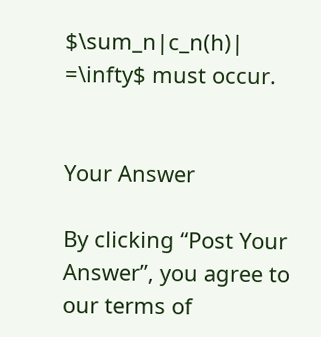$\sum_n|c_n(h)| =\infty$ must occur.


Your Answer

By clicking “Post Your Answer”, you agree to our terms of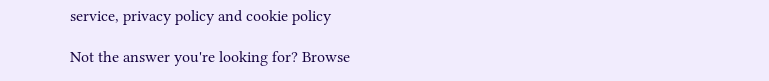service, privacy policy and cookie policy

Not the answer you're looking for? Browse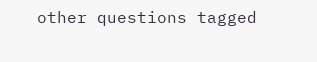other questions tagged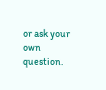or ask your own question.